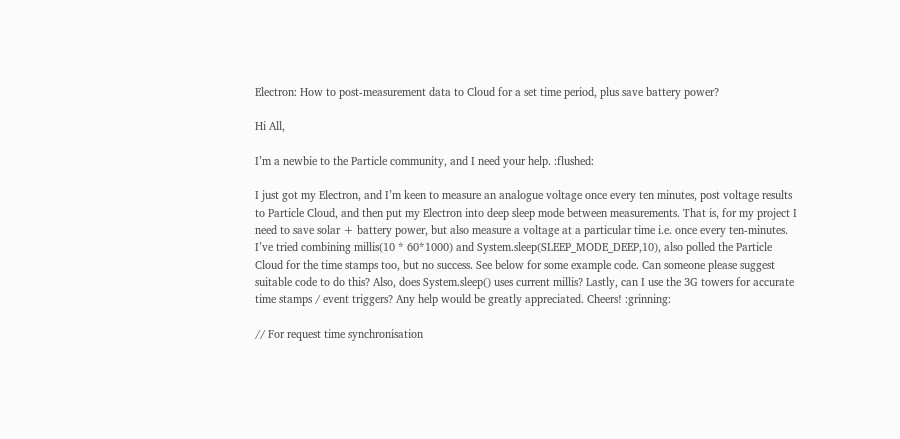Electron: How to post-measurement data to Cloud for a set time period, plus save battery power?

Hi All,

I’m a newbie to the Particle community, and I need your help. :flushed:

I just got my Electron, and I’m keen to measure an analogue voltage once every ten minutes, post voltage results to Particle Cloud, and then put my Electron into deep sleep mode between measurements. That is, for my project I need to save solar + battery power, but also measure a voltage at a particular time i.e. once every ten-minutes. I’ve tried combining millis(10 * 60*1000) and System.sleep(SLEEP_MODE_DEEP,10), also polled the Particle Cloud for the time stamps too, but no success. See below for some example code. Can someone please suggest suitable code to do this? Also, does System.sleep() uses current millis? Lastly, can I use the 3G towers for accurate time stamps / event triggers? Any help would be greatly appreciated. Cheers! :grinning:

// For request time synchronisation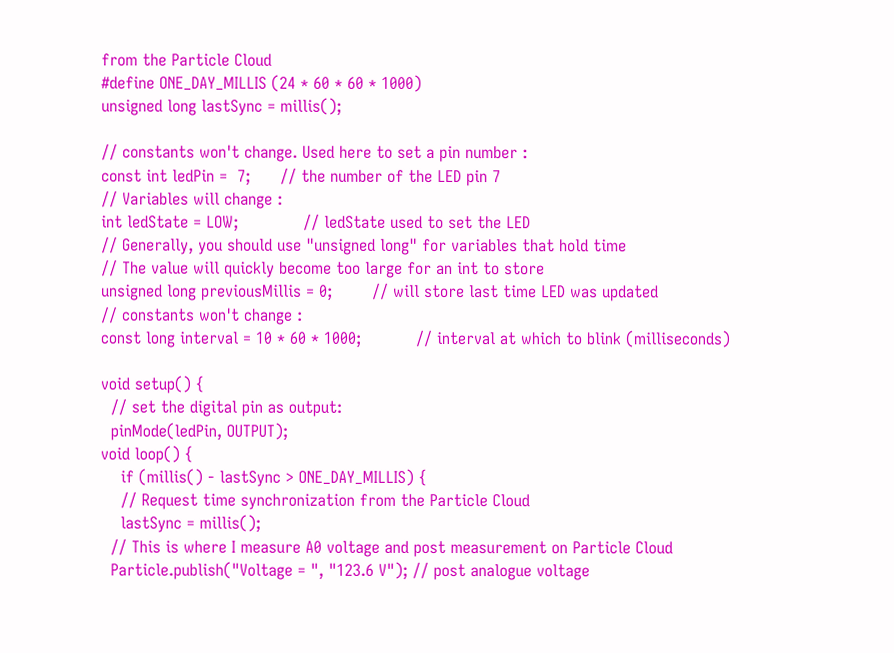from the Particle Cloud
#define ONE_DAY_MILLIS (24 * 60 * 60 * 1000)
unsigned long lastSync = millis();

// constants won't change. Used here to set a pin number :
const int ledPin =  7;      // the number of the LED pin 7
// Variables will change :
int ledState = LOW;             // ledState used to set the LED
// Generally, you should use "unsigned long" for variables that hold time
// The value will quickly become too large for an int to store
unsigned long previousMillis = 0;        // will store last time LED was updated
// constants won't change :
const long interval = 10 * 60 * 1000;           // interval at which to blink (milliseconds)

void setup() {
  // set the digital pin as output:
  pinMode(ledPin, OUTPUT);
void loop() {
    if (millis() - lastSync > ONE_DAY_MILLIS) {
    // Request time synchronization from the Particle Cloud
    lastSync = millis();
  // This is where I measure A0 voltage and post measurement on Particle Cloud
  Particle.publish("Voltage = ", "123.6 V"); // post analogue voltage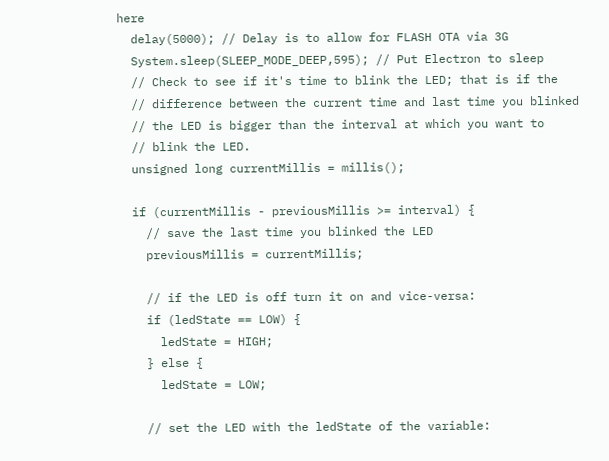here
  delay(5000); // Delay is to allow for FLASH OTA via 3G
  System.sleep(SLEEP_MODE_DEEP,595); // Put Electron to sleep
  // Check to see if it's time to blink the LED; that is if the
  // difference between the current time and last time you blinked
  // the LED is bigger than the interval at which you want to
  // blink the LED.
  unsigned long currentMillis = millis();

  if (currentMillis - previousMillis >= interval) {
    // save the last time you blinked the LED
    previousMillis = currentMillis;

    // if the LED is off turn it on and vice-versa:
    if (ledState == LOW) {
      ledState = HIGH;
    } else {
      ledState = LOW;

    // set the LED with the ledState of the variable: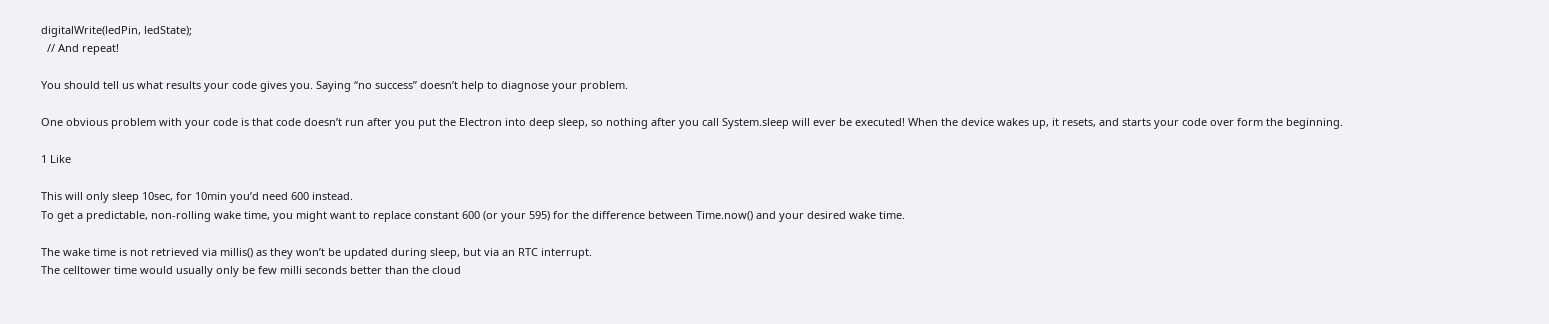digitalWrite(ledPin, ledState);
  // And repeat!

You should tell us what results your code gives you. Saying “no success” doesn’t help to diagnose your problem.

One obvious problem with your code is that code doesn’t run after you put the Electron into deep sleep, so nothing after you call System.sleep will ever be executed! When the device wakes up, it resets, and starts your code over form the beginning.

1 Like

This will only sleep 10sec, for 10min you’d need 600 instead.
To get a predictable, non-rolling wake time, you might want to replace constant 600 (or your 595) for the difference between Time.now() and your desired wake time.

The wake time is not retrieved via millis() as they won’t be updated during sleep, but via an RTC interrupt.
The celltower time would usually only be few milli seconds better than the cloud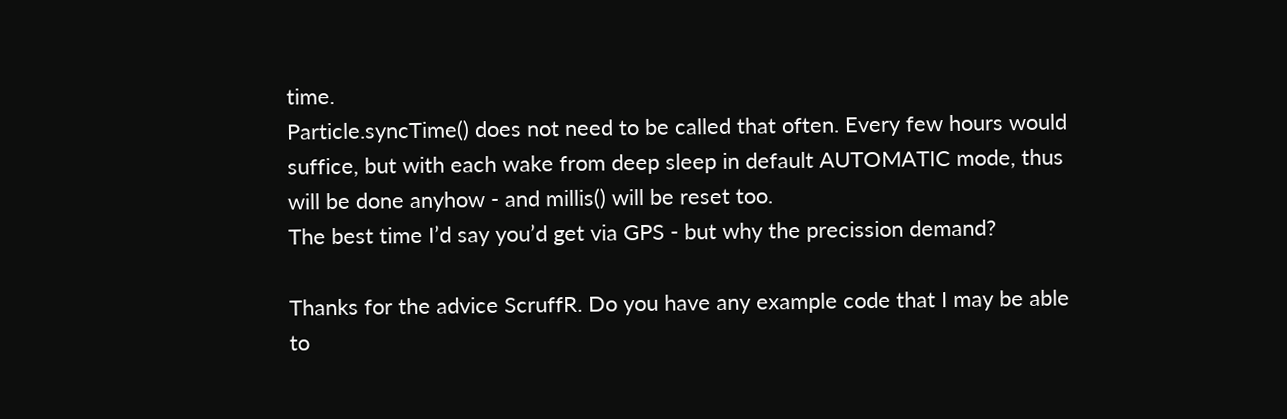time.
Particle.syncTime() does not need to be called that often. Every few hours would suffice, but with each wake from deep sleep in default AUTOMATIC mode, thus will be done anyhow - and millis() will be reset too.
The best time I’d say you’d get via GPS - but why the precission demand?

Thanks for the advice ScruffR. Do you have any example code that I may be able to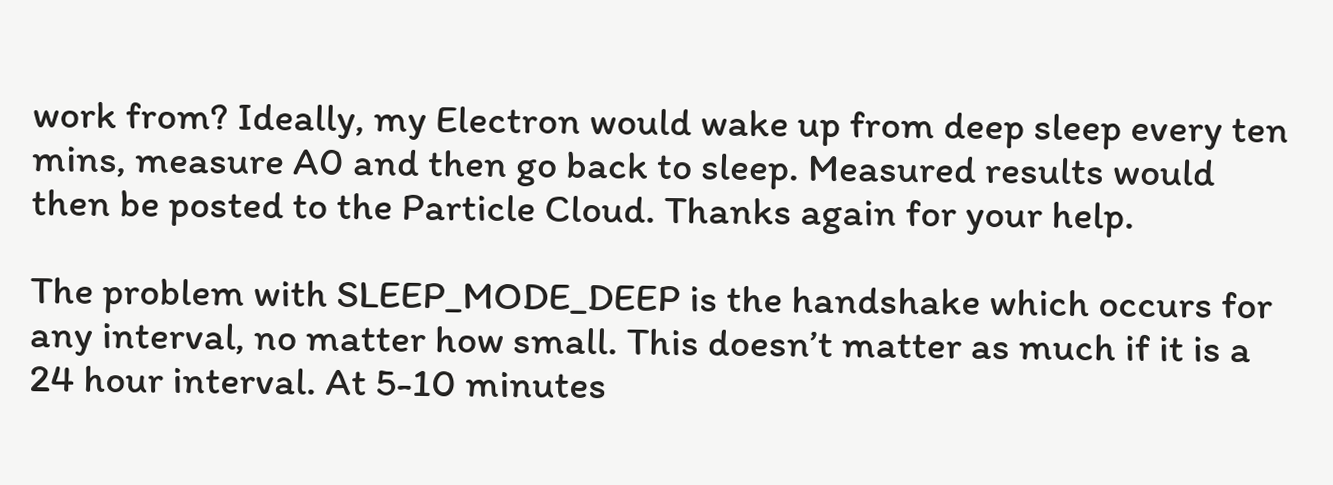work from? Ideally, my Electron would wake up from deep sleep every ten mins, measure A0 and then go back to sleep. Measured results would then be posted to the Particle Cloud. Thanks again for your help.

The problem with SLEEP_MODE_DEEP is the handshake which occurs for any interval, no matter how small. This doesn’t matter as much if it is a 24 hour interval. At 5-10 minutes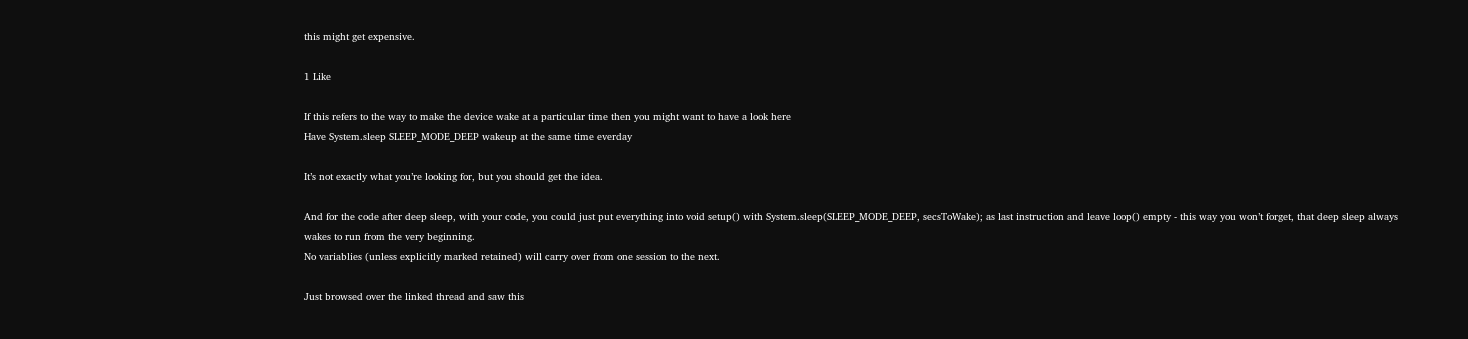this might get expensive.

1 Like

If this refers to the way to make the device wake at a particular time then you might want to have a look here
Have System.sleep SLEEP_MODE_DEEP wakeup at the same time everday

It’s not exactly what you’re looking for, but you should get the idea.

And for the code after deep sleep, with your code, you could just put everything into void setup() with System.sleep(SLEEP_MODE_DEEP, secsToWake); as last instruction and leave loop() empty - this way you won’t forget, that deep sleep always wakes to run from the very beginning.
No variablies (unless explicitly marked retained) will carry over from one session to the next.

Just browsed over the linked thread and saw this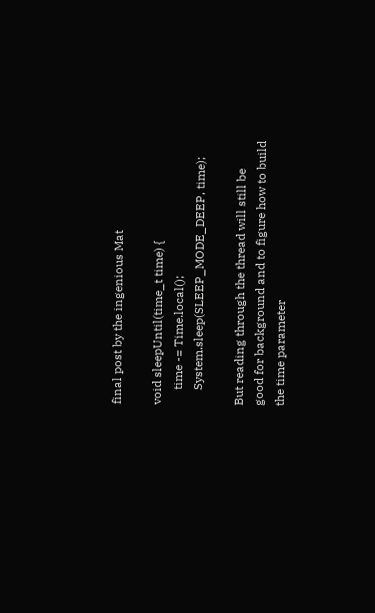final post by the ingenious Mat

void sleepUntil(time_t time) {
     time -= Time.local();
     System.sleep(SLEEP_MODE_DEEP, time);

But reading through the thread will still be good for background and to figure how to build the time parameter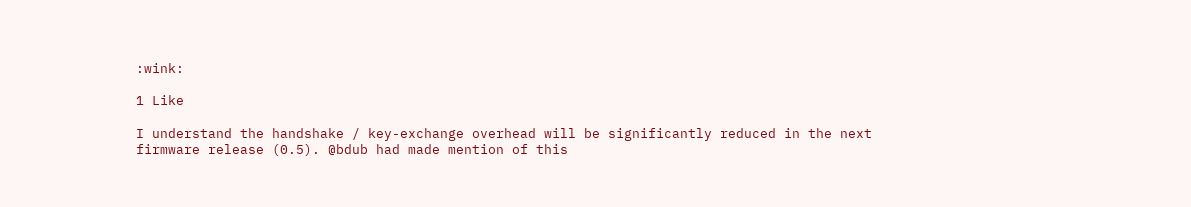:wink:

1 Like

I understand the handshake / key-exchange overhead will be significantly reduced in the next firmware release (0.5). @bdub had made mention of this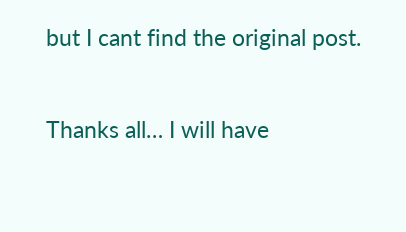but I cant find the original post.

Thanks all… I will have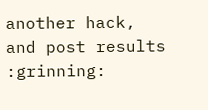another hack, and post results :grinning: